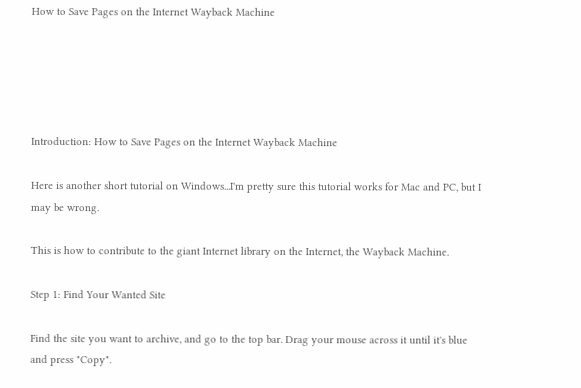How to Save Pages on the Internet Wayback Machine





Introduction: How to Save Pages on the Internet Wayback Machine

Here is another short tutorial on Windows...I'm pretty sure this tutorial works for Mac and PC, but I may be wrong.

This is how to contribute to the giant Internet library on the Internet, the Wayback Machine.

Step 1: Find Your Wanted Site

Find the site you want to archive, and go to the top bar. Drag your mouse across it until it's blue and press "Copy".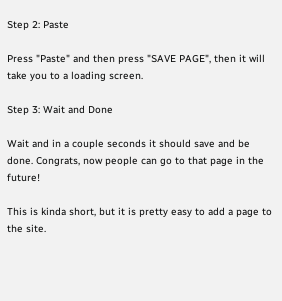Step 2: Paste

Press "Paste" and then press "SAVE PAGE", then it will take you to a loading screen.

Step 3: Wait and Done

Wait and in a couple seconds it should save and be done. Congrats, now people can go to that page in the future!

This is kinda short, but it is pretty easy to add a page to the site.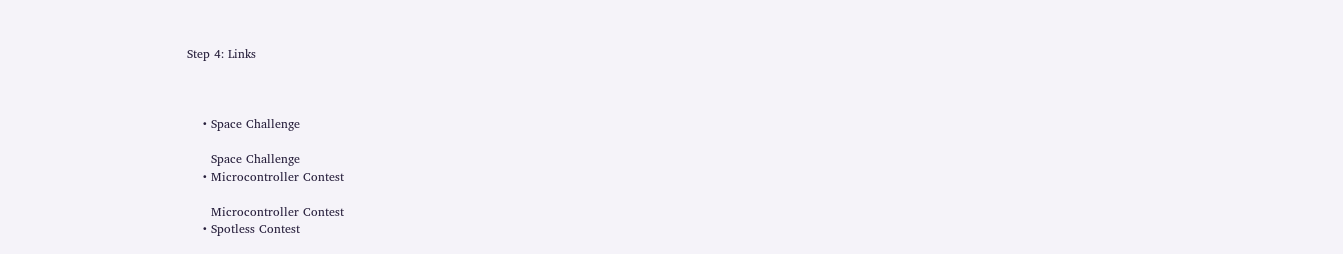Step 4: Links



    • Space Challenge

      Space Challenge
    • Microcontroller Contest

      Microcontroller Contest
    • Spotless Contest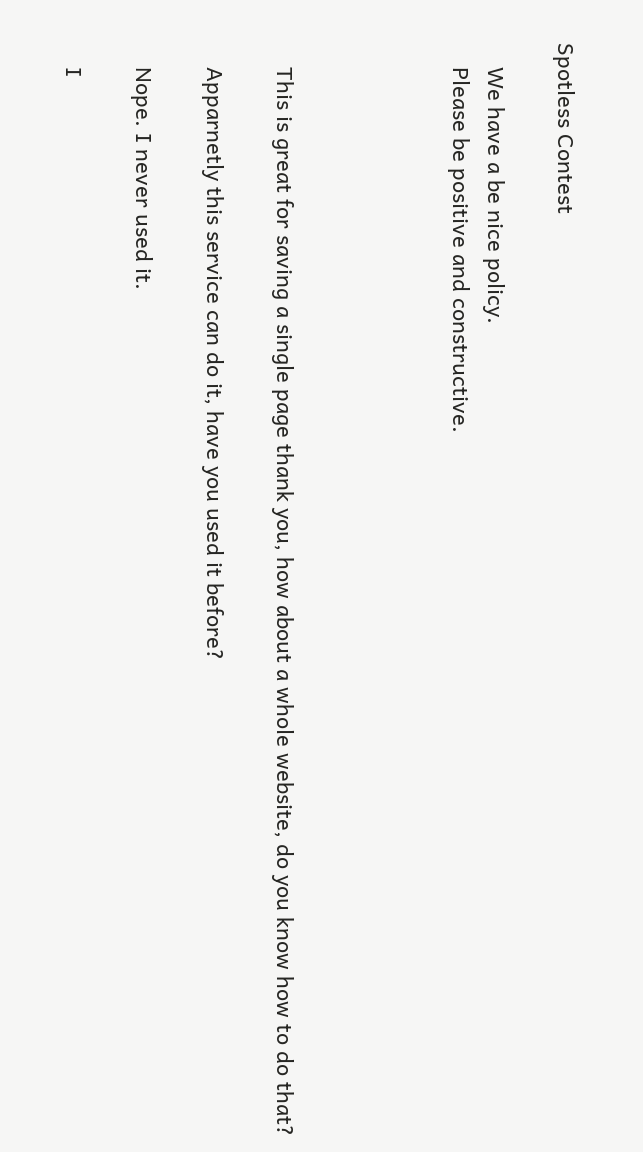Spotless Contest

    We have a be nice policy.
    Please be positive and constructive.




    This is great for saving a single page thank you, how about a whole website, do you know how to do that?

    Apparnetly this service can do it, have you used it before?

    Nope. I never used it.

    I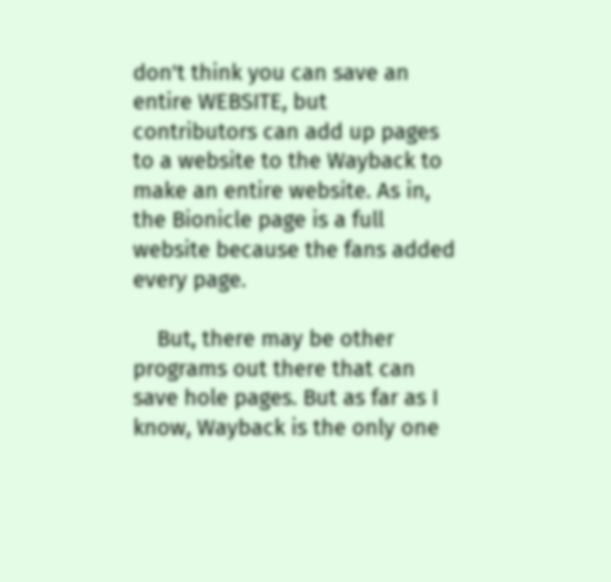don't think you can save an entire WEBSITE, but contributors can add up pages to a website to the Wayback to make an entire website. As in, the Bionicle page is a full website because the fans added every page.

    But, there may be other programs out there that can save hole pages. But as far as I know, Wayback is the only one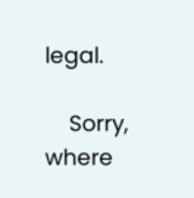legal.

    Sorry, where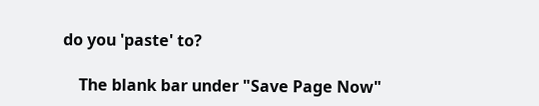do you 'paste' to?

    The blank bar under "Save Page Now"